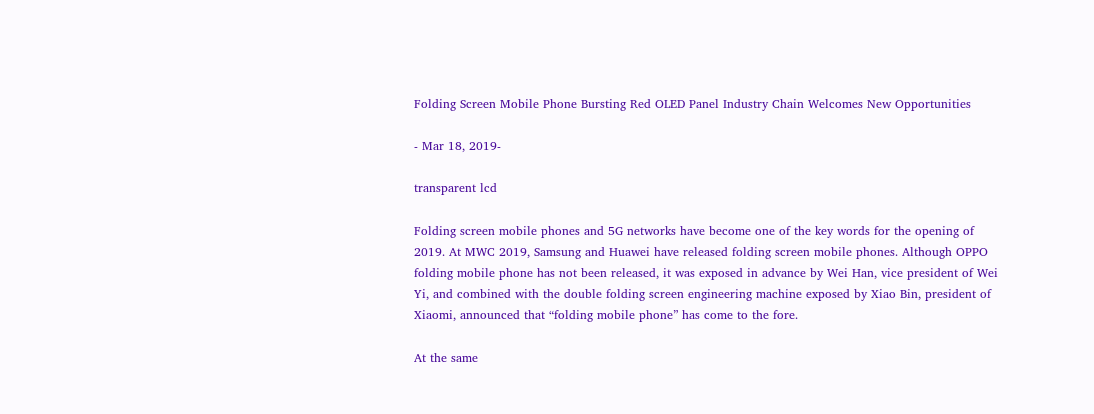Folding Screen Mobile Phone Bursting Red OLED Panel Industry Chain Welcomes New Opportunities

- Mar 18, 2019-

transparent lcd

Folding screen mobile phones and 5G networks have become one of the key words for the opening of 2019. At MWC 2019, Samsung and Huawei have released folding screen mobile phones. Although OPPO folding mobile phone has not been released, it was exposed in advance by Wei Han, vice president of Wei Yi, and combined with the double folding screen engineering machine exposed by Xiao Bin, president of Xiaomi, announced that “folding mobile phone” has come to the fore.

At the same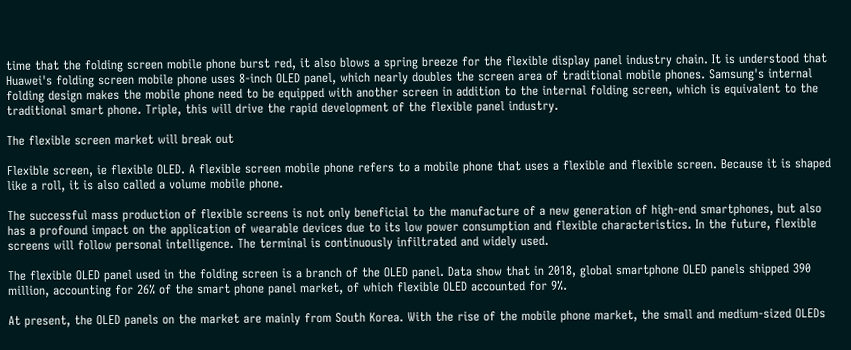time that the folding screen mobile phone burst red, it also blows a spring breeze for the flexible display panel industry chain. It is understood that Huawei's folding screen mobile phone uses 8-inch OLED panel, which nearly doubles the screen area of traditional mobile phones. Samsung's internal folding design makes the mobile phone need to be equipped with another screen in addition to the internal folding screen, which is equivalent to the traditional smart phone. Triple, this will drive the rapid development of the flexible panel industry.

The flexible screen market will break out

Flexible screen, ie flexible OLED. A flexible screen mobile phone refers to a mobile phone that uses a flexible and flexible screen. Because it is shaped like a roll, it is also called a volume mobile phone.

The successful mass production of flexible screens is not only beneficial to the manufacture of a new generation of high-end smartphones, but also has a profound impact on the application of wearable devices due to its low power consumption and flexible characteristics. In the future, flexible screens will follow personal intelligence. The terminal is continuously infiltrated and widely used.

The flexible OLED panel used in the folding screen is a branch of the OLED panel. Data show that in 2018, global smartphone OLED panels shipped 390 million, accounting for 26% of the smart phone panel market, of which flexible OLED accounted for 9%.

At present, the OLED panels on the market are mainly from South Korea. With the rise of the mobile phone market, the small and medium-sized OLEDs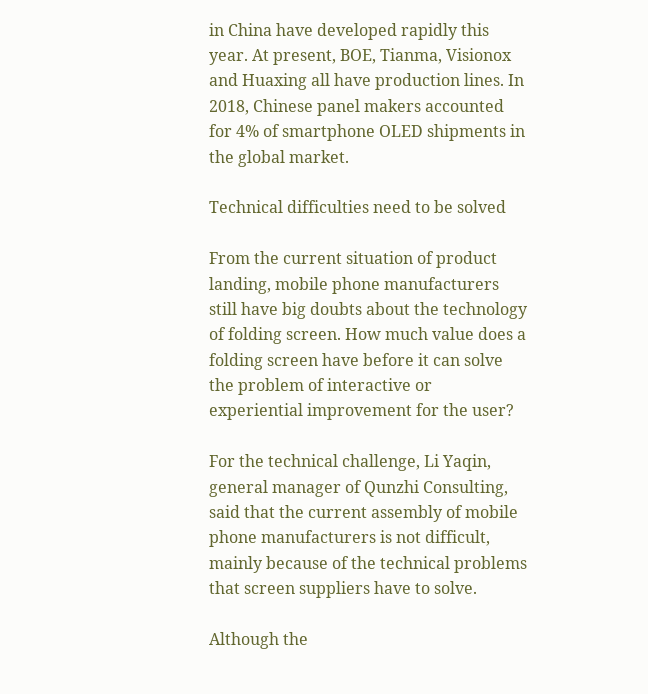in China have developed rapidly this year. At present, BOE, Tianma, Visionox and Huaxing all have production lines. In 2018, Chinese panel makers accounted for 4% of smartphone OLED shipments in the global market.

Technical difficulties need to be solved

From the current situation of product landing, mobile phone manufacturers still have big doubts about the technology of folding screen. How much value does a folding screen have before it can solve the problem of interactive or experiential improvement for the user?

For the technical challenge, Li Yaqin, general manager of Qunzhi Consulting, said that the current assembly of mobile phone manufacturers is not difficult, mainly because of the technical problems that screen suppliers have to solve.

Although the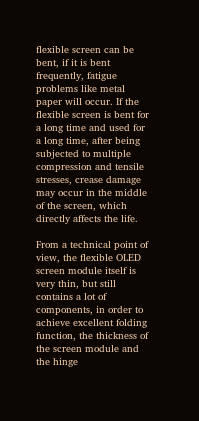flexible screen can be bent, if it is bent frequently, fatigue problems like metal paper will occur. If the flexible screen is bent for a long time and used for a long time, after being subjected to multiple compression and tensile stresses, crease damage may occur in the middle of the screen, which directly affects the life.

From a technical point of view, the flexible OLED screen module itself is very thin, but still contains a lot of components, in order to achieve excellent folding function, the thickness of the screen module and the hinge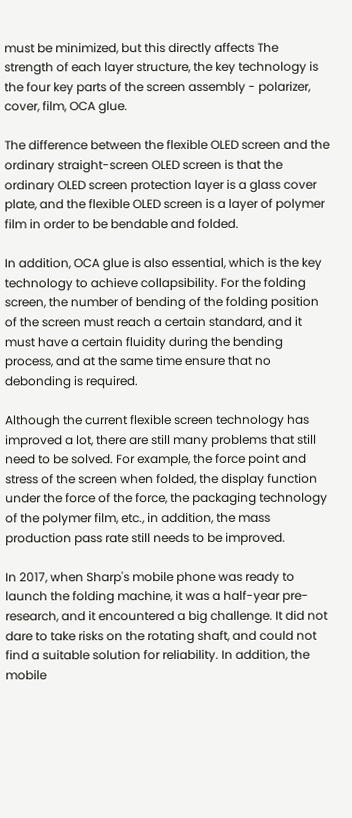must be minimized, but this directly affects The strength of each layer structure, the key technology is the four key parts of the screen assembly - polarizer, cover, film, OCA glue.

The difference between the flexible OLED screen and the ordinary straight-screen OLED screen is that the ordinary OLED screen protection layer is a glass cover plate, and the flexible OLED screen is a layer of polymer film in order to be bendable and folded.

In addition, OCA glue is also essential, which is the key technology to achieve collapsibility. For the folding screen, the number of bending of the folding position of the screen must reach a certain standard, and it must have a certain fluidity during the bending process, and at the same time ensure that no debonding is required.

Although the current flexible screen technology has improved a lot, there are still many problems that still need to be solved. For example, the force point and stress of the screen when folded, the display function under the force of the force, the packaging technology of the polymer film, etc., in addition, the mass production pass rate still needs to be improved.

In 2017, when Sharp's mobile phone was ready to launch the folding machine, it was a half-year pre-research, and it encountered a big challenge. It did not dare to take risks on the rotating shaft, and could not find a suitable solution for reliability. In addition, the mobile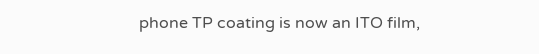phone TP coating is now an ITO film,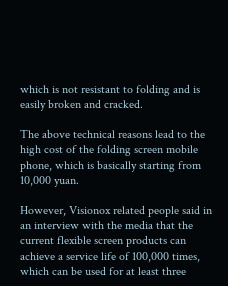which is not resistant to folding and is easily broken and cracked.

The above technical reasons lead to the high cost of the folding screen mobile phone, which is basically starting from 10,000 yuan.

However, Visionox related people said in an interview with the media that the current flexible screen products can achieve a service life of 100,000 times, which can be used for at least three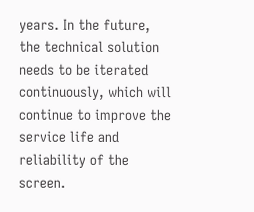years. In the future, the technical solution needs to be iterated continuously, which will continue to improve the service life and reliability of the screen.